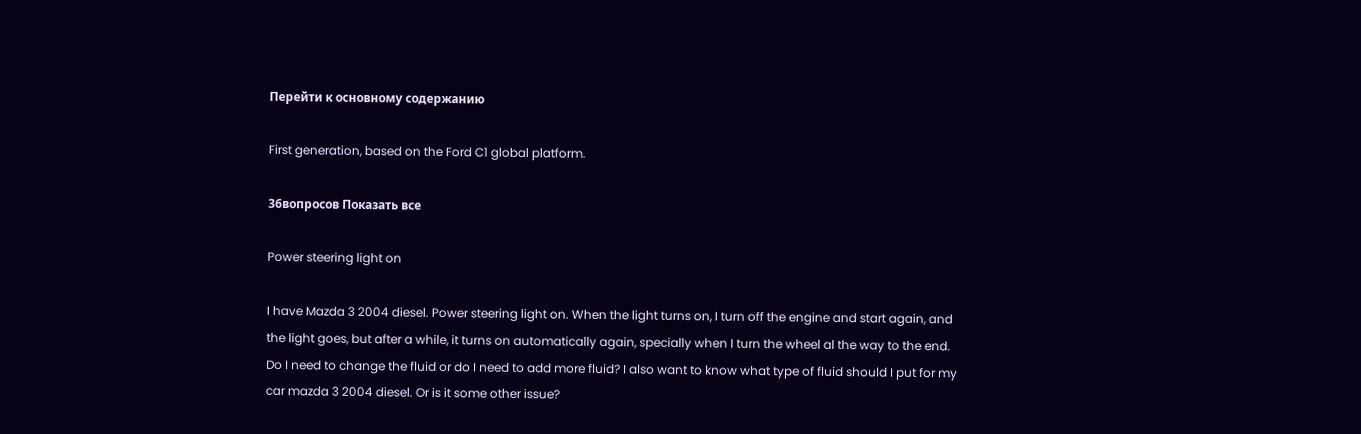Перейти к основному содержанию

First generation, based on the Ford C1 global platform.

36вопросов Показать все

Power steering light on

I have Mazda 3 2004 diesel. Power steering light on. When the light turns on, I turn off the engine and start again, and the light goes, but after a while, it turns on automatically again, specially when I turn the wheel al the way to the end. Do I need to change the fluid or do I need to add more fluid? I also want to know what type of fluid should I put for my car mazda 3 2004 diesel. Or is it some other issue?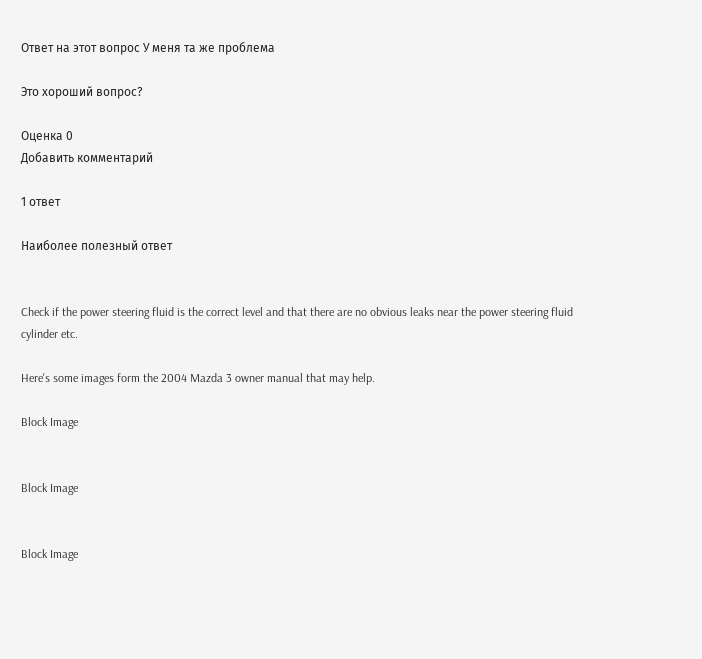Ответ на этот вопрос У меня та же проблема

Это хороший вопрос?

Оценка 0
Добавить комментарий

1 ответ

Наиболее полезный ответ


Check if the power steering fluid is the correct level and that there are no obvious leaks near the power steering fluid cylinder etc.

Here's some images form the 2004 Mazda 3 owner manual that may help.

Block Image


Block Image


Block Image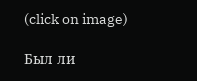(click on image)

Был ли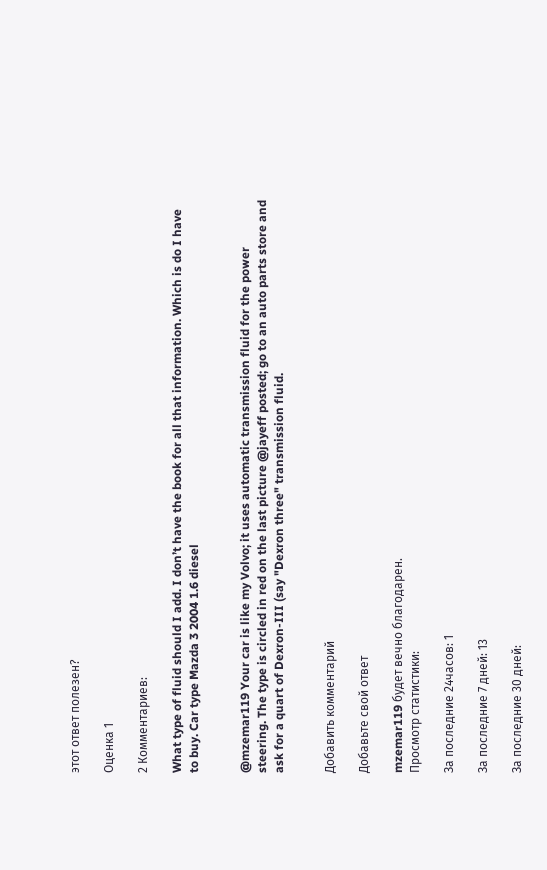этот ответ полезен?

Оценка 1

2 Комментариев:

What type of fluid should I add. I don’t have the book for all that information. Which is do I have to buy. Car type Mazda 3 2004 1.6 diesel


@mzemar119 Your car is like my Volvo; it uses automatic transmission fluid for the power steering. The type is circled in red on the last picture @jayeff posted; go to an auto parts store and ask for a quart of Dexron-III (say "Dexron three" transmission fluid.


Добавить комментарий

Добавьте свой ответ

mzemar119 будет вечно благодарен.
Просмотр статистики:

За последние 24часов: 1

За последние 7 дней: 13

За последние 30 дней: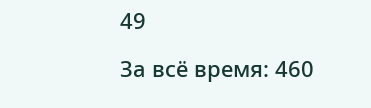49

За всё время: 460